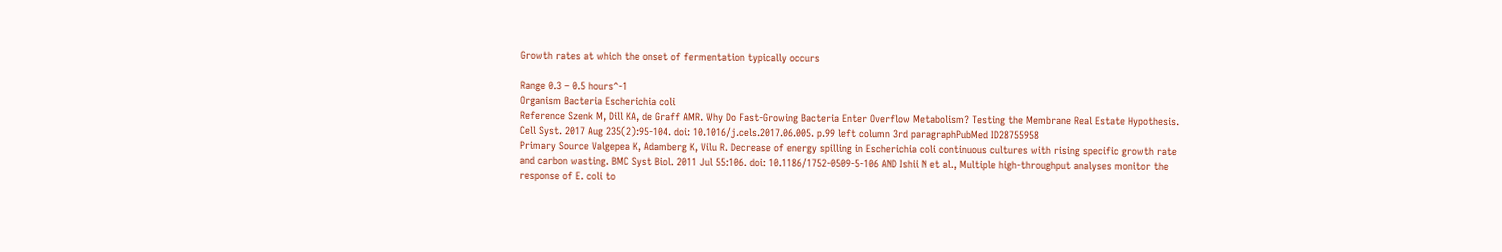Growth rates at which the onset of fermentation typically occurs

Range 0.3 – 0.5 hours^-1
Organism Bacteria Escherichia coli
Reference Szenk M, Dill KA, de Graff AMR. Why Do Fast-Growing Bacteria Enter Overflow Metabolism? Testing the Membrane Real Estate Hypothesis. Cell Syst. 2017 Aug 235(2):95-104. doi: 10.1016/j.cels.2017.06.005. p.99 left column 3rd paragraphPubMed ID28755958
Primary Source Valgepea K, Adamberg K, Vilu R. Decrease of energy spilling in Escherichia coli continuous cultures with rising specific growth rate and carbon wasting. BMC Syst Biol. 2011 Jul 55:106. doi: 10.1186/1752-0509-5-106 AND Ishii N et al., Multiple high-throughput analyses monitor the response of E. coli to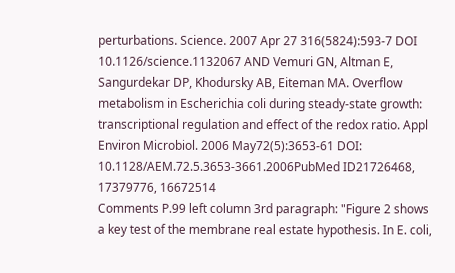perturbations. Science. 2007 Apr 27 316(5824):593-7 DOI 10.1126/science.1132067 AND Vemuri GN, Altman E, Sangurdekar DP, Khodursky AB, Eiteman MA. Overflow metabolism in Escherichia coli during steady-state growth: transcriptional regulation and effect of the redox ratio. Appl Environ Microbiol. 2006 May72(5):3653-61 DOI: 10.1128/AEM.72.5.3653-3661.2006PubMed ID21726468, 17379776, 16672514
Comments P.99 left column 3rd paragraph: "Figure 2 shows a key test of the membrane real estate hypothesis. In E. coli,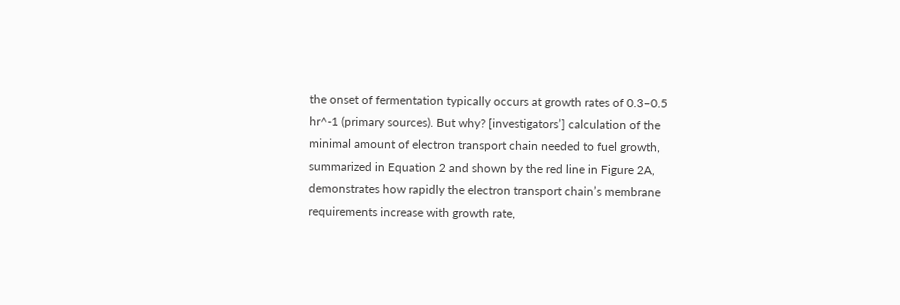the onset of fermentation typically occurs at growth rates of 0.3–0.5 hr^-1 (primary sources). But why? [investigators’] calculation of the minimal amount of electron transport chain needed to fuel growth, summarized in Equation 2 and shown by the red line in Figure 2A, demonstrates how rapidly the electron transport chain’s membrane requirements increase with growth rate,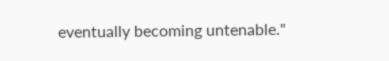eventually becoming untenable."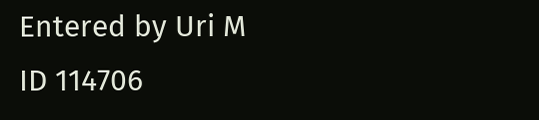Entered by Uri M
ID 114706